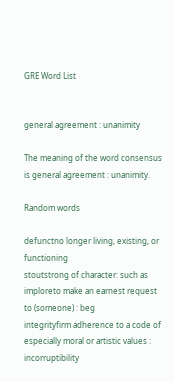GRE Word List


general agreement : unanimity

The meaning of the word consensus is general agreement : unanimity.

Random words

defunctno longer living, existing, or functioning
stoutstrong of character: such as
imploreto make an earnest request to (someone) : beg
integrityfirm adherence to a code of especially moral or artistic values : incorruptibility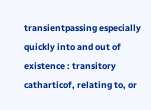transientpassing especially quickly into and out of existence : transitory
catharticof, relating to, or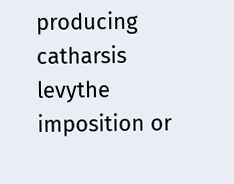producing catharsis
levythe imposition or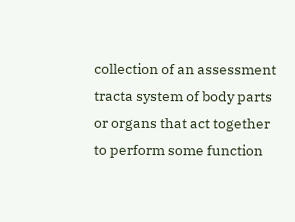collection of an assessment
tracta system of body parts or organs that act together to perform some function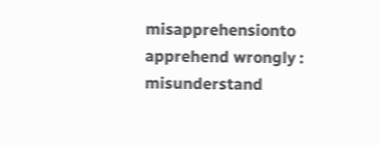misapprehensionto apprehend wrongly : misunderstand